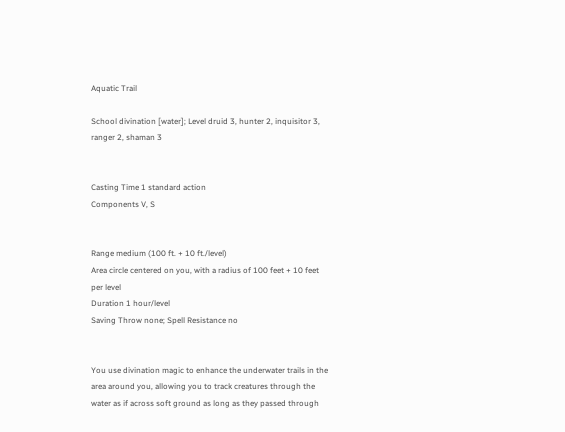Aquatic Trail

School divination [water]; Level druid 3, hunter 2, inquisitor 3, ranger 2, shaman 3


Casting Time 1 standard action
Components V, S


Range medium (100 ft. + 10 ft./level)
Area circle centered on you, with a radius of 100 feet + 10 feet per level
Duration 1 hour/level
Saving Throw none; Spell Resistance no


You use divination magic to enhance the underwater trails in the area around you, allowing you to track creatures through the water as if across soft ground as long as they passed through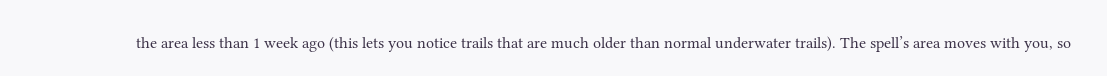the area less than 1 week ago (this lets you notice trails that are much older than normal underwater trails). The spell’s area moves with you, so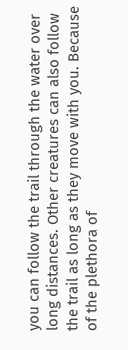you can follow the trail through the water over long distances. Other creatures can also follow the trail as long as they move with you. Because of the plethora of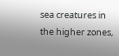sea creatures in the higher zones,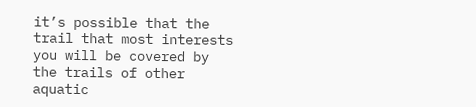it’s possible that the trail that most interests you will be covered by the trails of other aquatic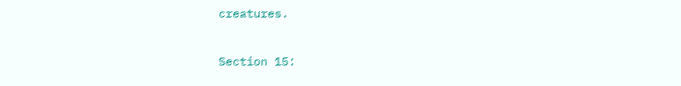creatures.

Section 15: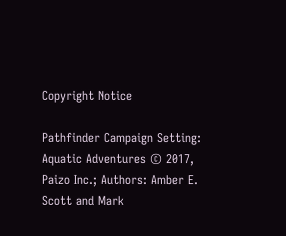Copyright Notice

Pathfinder Campaign Setting: Aquatic Adventures © 2017, Paizo Inc.; Authors: Amber E. Scott and Mark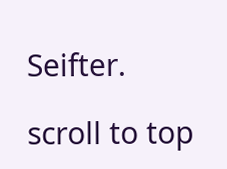Seifter.

scroll to top